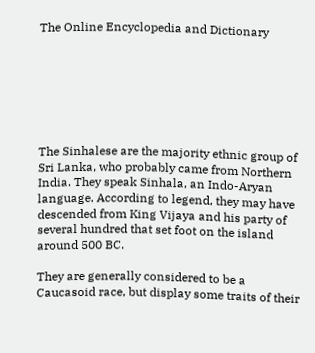The Online Encyclopedia and Dictionary







The Sinhalese are the majority ethnic group of Sri Lanka, who probably came from Northern India. They speak Sinhala, an Indo-Aryan language. According to legend, they may have descended from King Vijaya and his party of several hundred that set foot on the island around 500 BC.

They are generally considered to be a Caucasoid race, but display some traits of their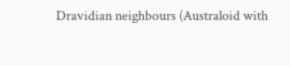Dravidian neighbours (Australoid with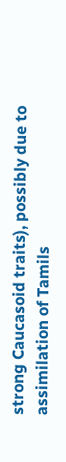strong Caucasoid traits), possibly due to assimilation of Tamils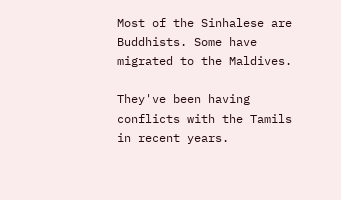Most of the Sinhalese are Buddhists. Some have migrated to the Maldives.

They've been having conflicts with the Tamils in recent years.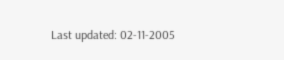Last updated: 02-11-2005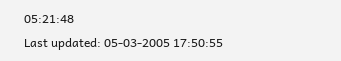05:21:48
Last updated: 05-03-2005 17:50:55